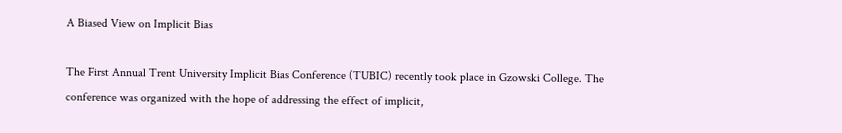A Biased View on Implicit Bias

The First Annual Trent University Implicit Bias Conference (TUBIC) recently took place in Gzowski College. The conference was organized with the hope of addressing the effect of implicit,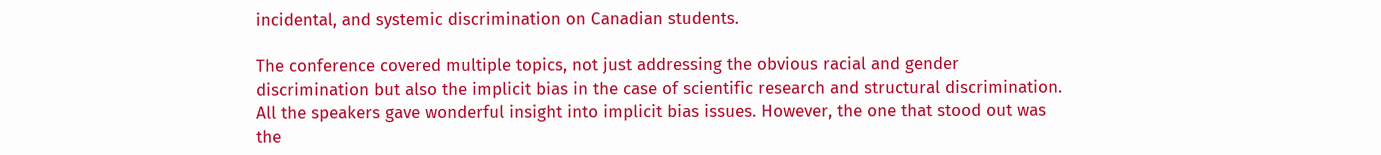incidental, and systemic discrimination on Canadian students.

The conference covered multiple topics, not just addressing the obvious racial and gender discrimination but also the implicit bias in the case of scientific research and structural discrimination. All the speakers gave wonderful insight into implicit bias issues. However, the one that stood out was the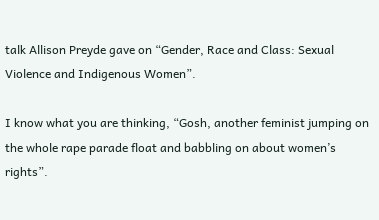talk Allison Preyde gave on “Gender, Race and Class: Sexual Violence and Indigenous Women”.

I know what you are thinking, “Gosh, another feminist jumping on the whole rape parade float and babbling on about women’s rights”.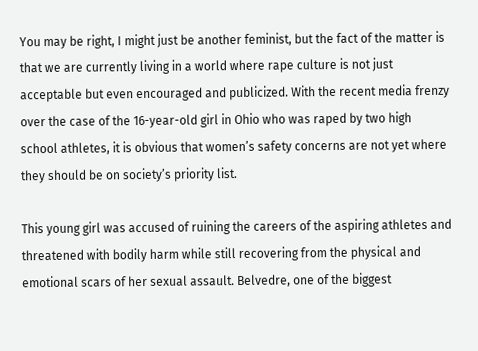You may be right, I might just be another feminist, but the fact of the matter is that we are currently living in a world where rape culture is not just acceptable but even encouraged and publicized. With the recent media frenzy over the case of the 16-year-old girl in Ohio who was raped by two high school athletes, it is obvious that women’s safety concerns are not yet where they should be on society’s priority list.

This young girl was accused of ruining the careers of the aspiring athletes and threatened with bodily harm while still recovering from the physical and emotional scars of her sexual assault. Belvedre, one of the biggest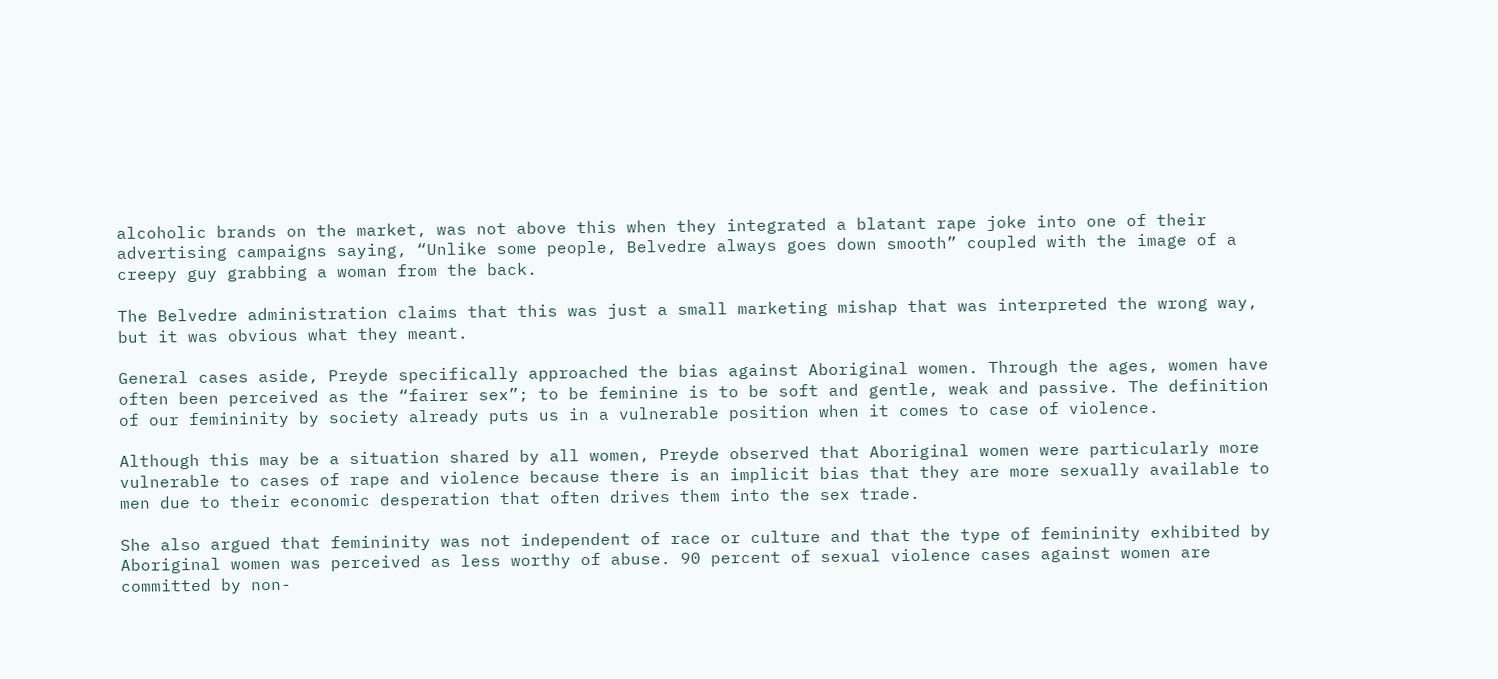alcoholic brands on the market, was not above this when they integrated a blatant rape joke into one of their advertising campaigns saying, “Unlike some people, Belvedre always goes down smooth” coupled with the image of a creepy guy grabbing a woman from the back.

The Belvedre administration claims that this was just a small marketing mishap that was interpreted the wrong way, but it was obvious what they meant.

General cases aside, Preyde specifically approached the bias against Aboriginal women. Through the ages, women have often been perceived as the “fairer sex”; to be feminine is to be soft and gentle, weak and passive. The definition of our femininity by society already puts us in a vulnerable position when it comes to case of violence.

Although this may be a situation shared by all women, Preyde observed that Aboriginal women were particularly more vulnerable to cases of rape and violence because there is an implicit bias that they are more sexually available to men due to their economic desperation that often drives them into the sex trade.

She also argued that femininity was not independent of race or culture and that the type of femininity exhibited by Aboriginal women was perceived as less worthy of abuse. 90 percent of sexual violence cases against women are committed by non-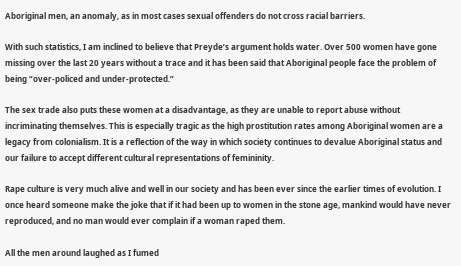Aboriginal men, an anomaly, as in most cases sexual offenders do not cross racial barriers.

With such statistics, I am inclined to believe that Preyde’s argument holds water. Over 500 women have gone missing over the last 20 years without a trace and it has been said that Aboriginal people face the problem of being “over-policed and under-protected.”

The sex trade also puts these women at a disadvantage, as they are unable to report abuse without incriminating themselves. This is especially tragic as the high prostitution rates among Aboriginal women are a legacy from colonialism. It is a reflection of the way in which society continues to devalue Aboriginal status and our failure to accept different cultural representations of femininity.

Rape culture is very much alive and well in our society and has been ever since the earlier times of evolution. I once heard someone make the joke that if it had been up to women in the stone age, mankind would have never reproduced, and no man would ever complain if a woman raped them.

All the men around laughed as I fumed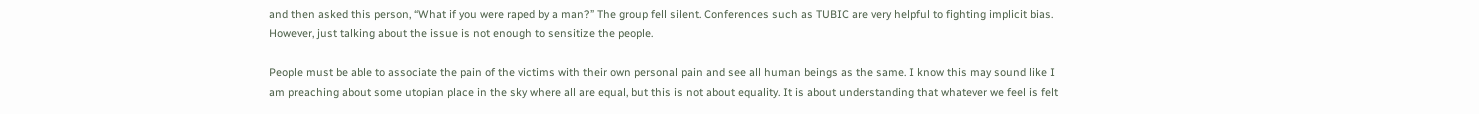and then asked this person, “What if you were raped by a man?” The group fell silent. Conferences such as TUBIC are very helpful to fighting implicit bias. However, just talking about the issue is not enough to sensitize the people.

People must be able to associate the pain of the victims with their own personal pain and see all human beings as the same. I know this may sound like I am preaching about some utopian place in the sky where all are equal, but this is not about equality. It is about understanding that whatever we feel is felt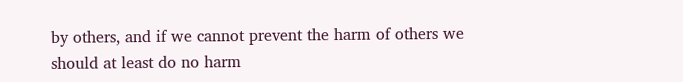by others, and if we cannot prevent the harm of others we should at least do no harm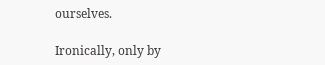ourselves.

Ironically, only by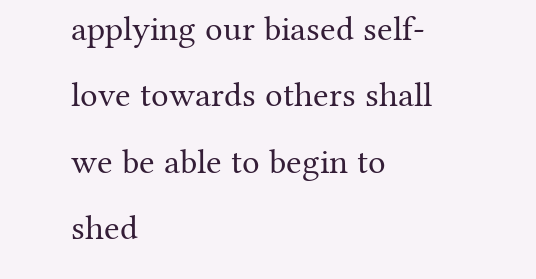applying our biased self-love towards others shall we be able to begin to shed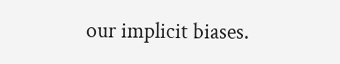our implicit biases.